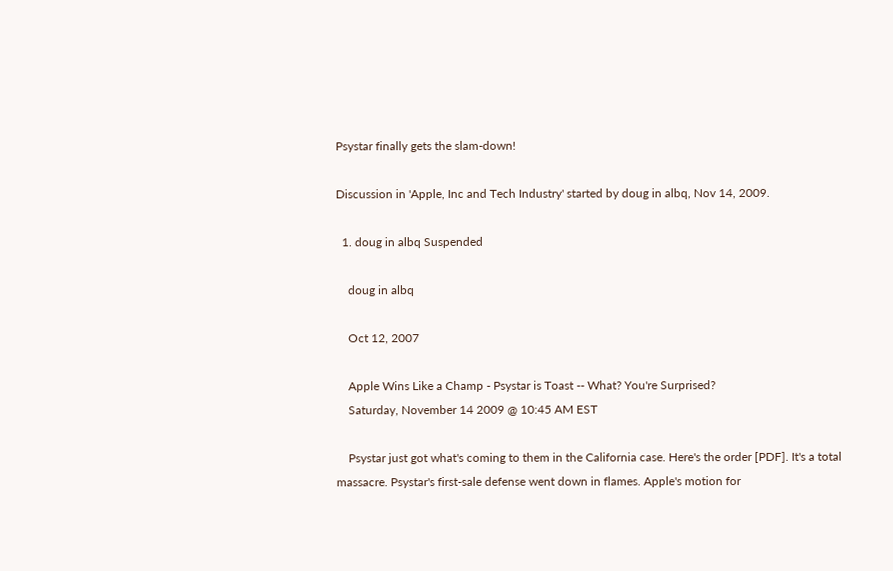Psystar finally gets the slam-down!

Discussion in 'Apple, Inc and Tech Industry' started by doug in albq, Nov 14, 2009.

  1. doug in albq Suspended

    doug in albq

    Oct 12, 2007

    Apple Wins Like a Champ - Psystar is Toast -- What? You're Surprised?
    Saturday, November 14 2009 @ 10:45 AM EST

    Psystar just got what's coming to them in the California case. Here's the order [PDF]. It's a total massacre. Psystar's first-sale defense went down in flames. Apple's motion for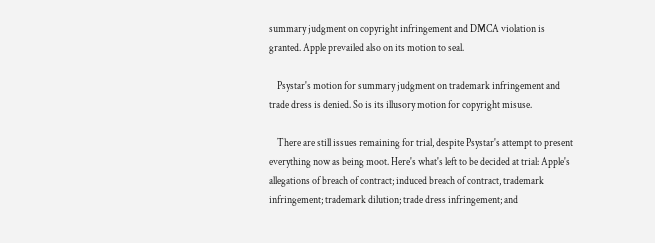summary judgment on copyright infringement and DMCA violation is granted. Apple prevailed also on its motion to seal.

    Psystar's motion for summary judgment on trademark infringement and trade dress is denied. So is its illusory motion for copyright misuse.

    There are still issues remaining for trial, despite Psystar's attempt to present everything now as being moot. Here's what's left to be decided at trial: Apple's allegations of breach of contract; induced breach of contract, trademark infringement; trademark dilution; trade dress infringement; and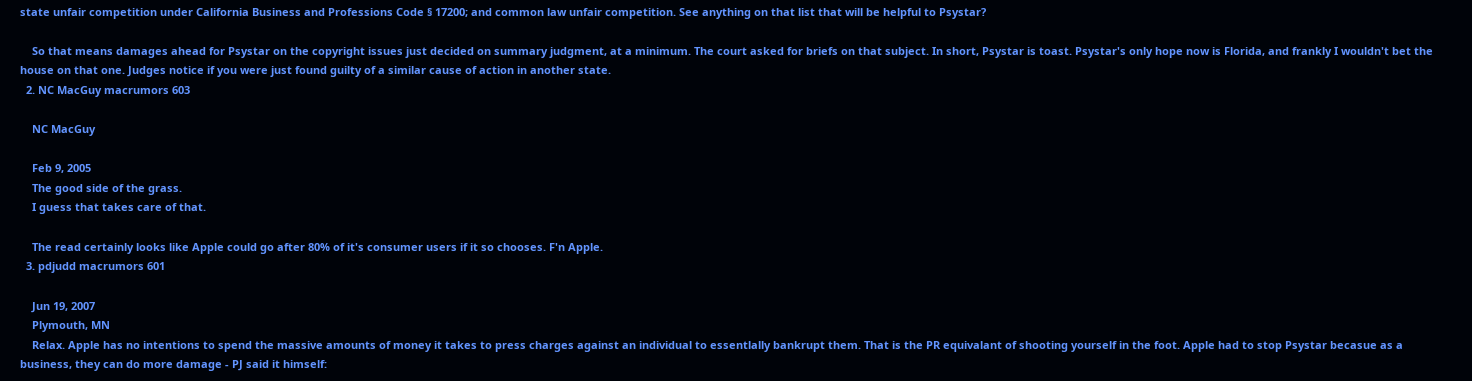state unfair competition under California Business and Professions Code § 17200; and common law unfair competition. See anything on that list that will be helpful to Psystar?

    So that means damages ahead for Psystar on the copyright issues just decided on summary judgment, at a minimum. The court asked for briefs on that subject. In short, Psystar is toast. Psystar's only hope now is Florida, and frankly I wouldn't bet the house on that one. Judges notice if you were just found guilty of a similar cause of action in another state.
  2. NC MacGuy macrumors 603

    NC MacGuy

    Feb 9, 2005
    The good side of the grass.
    I guess that takes care of that.

    The read certainly looks like Apple could go after 80% of it's consumer users if it so chooses. F'n Apple.
  3. pdjudd macrumors 601

    Jun 19, 2007
    Plymouth, MN
    Relax. Apple has no intentions to spend the massive amounts of money it takes to press charges against an individual to essentlally bankrupt them. That is the PR equivalant of shooting yourself in the foot. Apple had to stop Psystar becasue as a business, they can do more damage - PJ said it himself: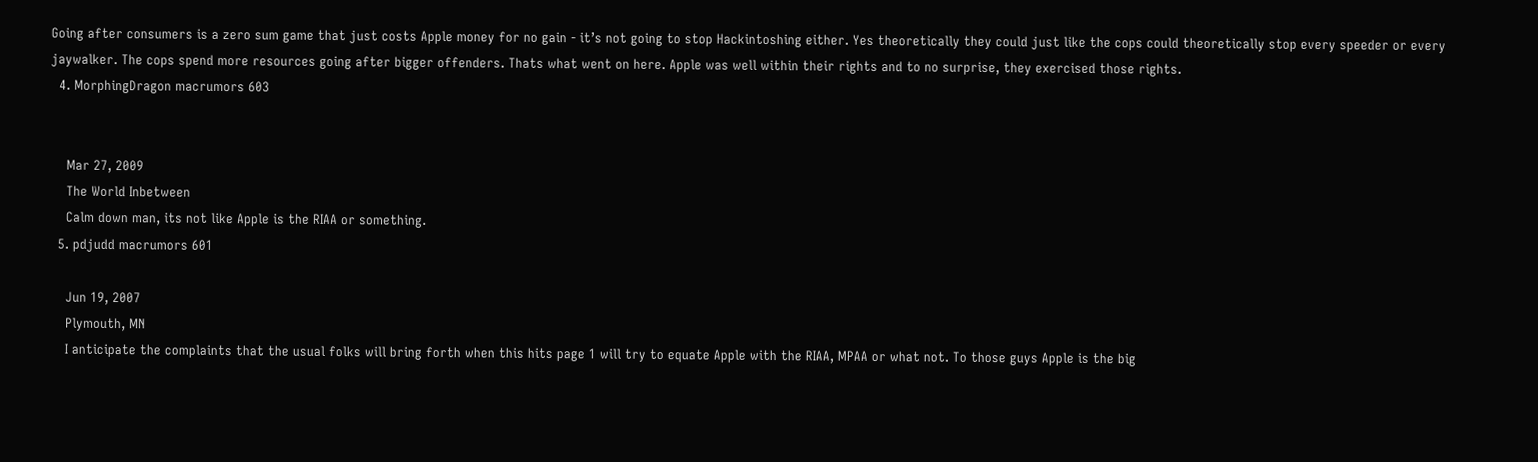Going after consumers is a zero sum game that just costs Apple money for no gain - it’s not going to stop Hackintoshing either. Yes theoretically they could just like the cops could theoretically stop every speeder or every jaywalker. The cops spend more resources going after bigger offenders. Thats what went on here. Apple was well within their rights and to no surprise, they exercised those rights.
  4. MorphingDragon macrumors 603


    Mar 27, 2009
    The World Inbetween
    Calm down man, its not like Apple is the RIAA or something.
  5. pdjudd macrumors 601

    Jun 19, 2007
    Plymouth, MN
    I anticipate the complaints that the usual folks will bring forth when this hits page 1 will try to equate Apple with the RIAA, MPAA or what not. To those guys Apple is the big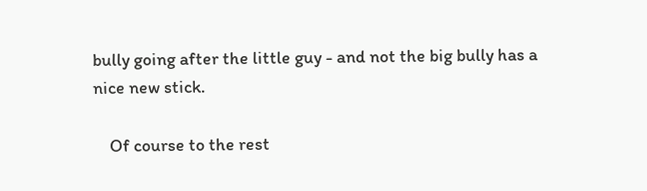bully going after the little guy - and not the big bully has a nice new stick.

    Of course to the rest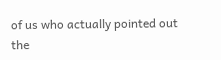of us who actually pointed out the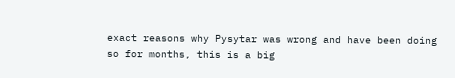exact reasons why Pysytar was wrong and have been doing so for months, this is a big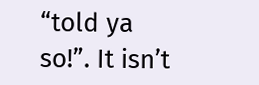“told ya so!”. It isn’t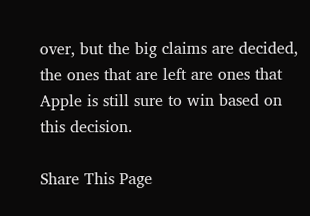over, but the big claims are decided, the ones that are left are ones that Apple is still sure to win based on this decision.

Share This Page